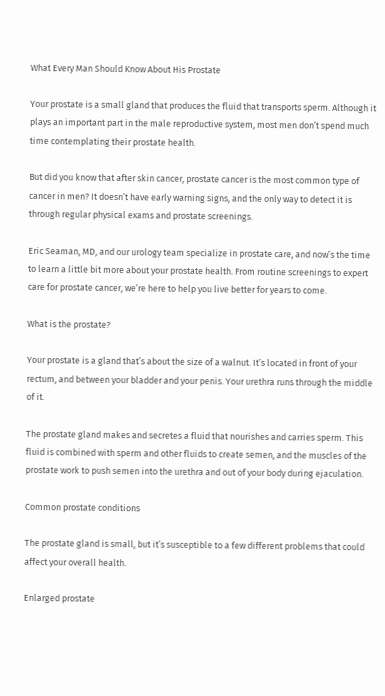What Every Man Should Know About His Prostate

Your prostate is a small gland that produces the fluid that transports sperm. Although it plays an important part in the male reproductive system, most men don’t spend much time contemplating their prostate health.

But did you know that after skin cancer, prostate cancer is the most common type of cancer in men? It doesn’t have early warning signs, and the only way to detect it is through regular physical exams and prostate screenings.

Eric Seaman, MD, and our urology team specialize in prostate care, and now’s the time to learn a little bit more about your prostate health. From routine screenings to expert care for prostate cancer, we’re here to help you live better for years to come.

What is the prostate?

Your prostate is a gland that’s about the size of a walnut. It’s located in front of your rectum, and between your bladder and your penis. Your urethra runs through the middle of it.

The prostate gland makes and secretes a fluid that nourishes and carries sperm. This fluid is combined with sperm and other fluids to create semen, and the muscles of the prostate work to push semen into the urethra and out of your body during ejaculation.

Common prostate conditions

The prostate gland is small, but it’s susceptible to a few different problems that could affect your overall health.

Enlarged prostate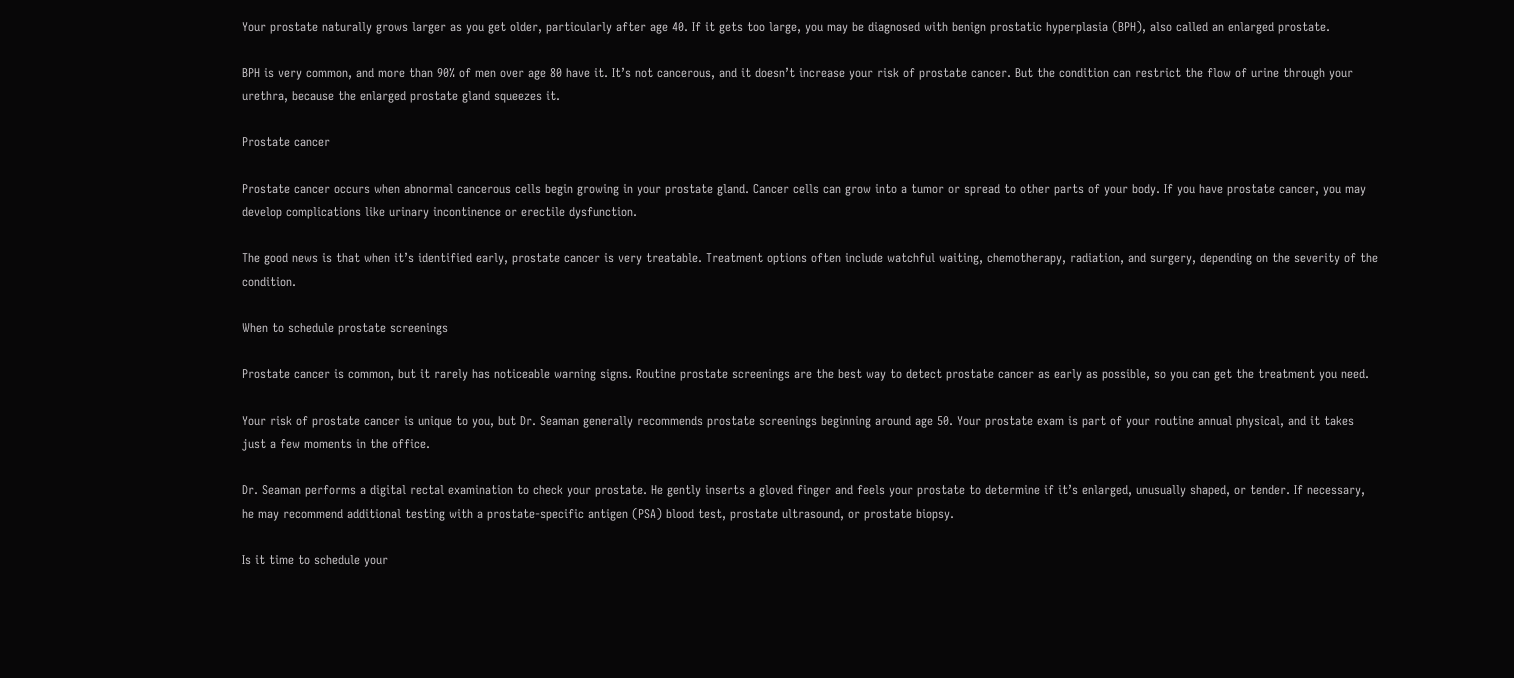Your prostate naturally grows larger as you get older, particularly after age 40. If it gets too large, you may be diagnosed with benign prostatic hyperplasia (BPH), also called an enlarged prostate.

BPH is very common, and more than 90% of men over age 80 have it. It’s not cancerous, and it doesn’t increase your risk of prostate cancer. But the condition can restrict the flow of urine through your urethra, because the enlarged prostate gland squeezes it.

Prostate cancer

Prostate cancer occurs when abnormal cancerous cells begin growing in your prostate gland. Cancer cells can grow into a tumor or spread to other parts of your body. If you have prostate cancer, you may develop complications like urinary incontinence or erectile dysfunction.

The good news is that when it’s identified early, prostate cancer is very treatable. Treatment options often include watchful waiting, chemotherapy, radiation, and surgery, depending on the severity of the condition.

When to schedule prostate screenings

Prostate cancer is common, but it rarely has noticeable warning signs. Routine prostate screenings are the best way to detect prostate cancer as early as possible, so you can get the treatment you need.

Your risk of prostate cancer is unique to you, but Dr. Seaman generally recommends prostate screenings beginning around age 50. Your prostate exam is part of your routine annual physical, and it takes just a few moments in the office.

Dr. Seaman performs a digital rectal examination to check your prostate. He gently inserts a gloved finger and feels your prostate to determine if it’s enlarged, unusually shaped, or tender. If necessary, he may recommend additional testing with a prostate-specific antigen (PSA) blood test, prostate ultrasound, or prostate biopsy.

Is it time to schedule your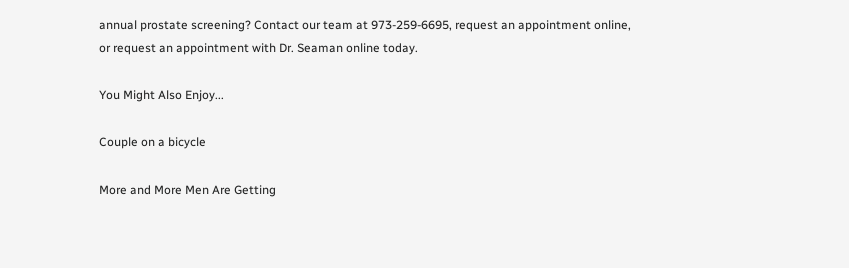annual prostate screening? Contact our team at 973-259-6695, request an appointment online, or request an appointment with Dr. Seaman online today.

You Might Also Enjoy...

Couple on a bicycle

More and More Men Are Getting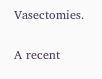Vasectomies.

A recent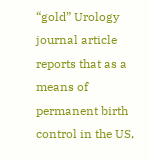“gold” Urology journal article reports that as a means of permanent birth control in the US,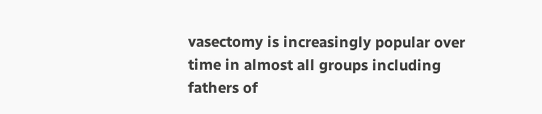vasectomy is increasingly popular over time in almost all groups including fathers of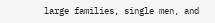large families, single men, and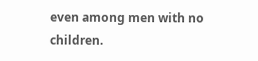even among men with no children.